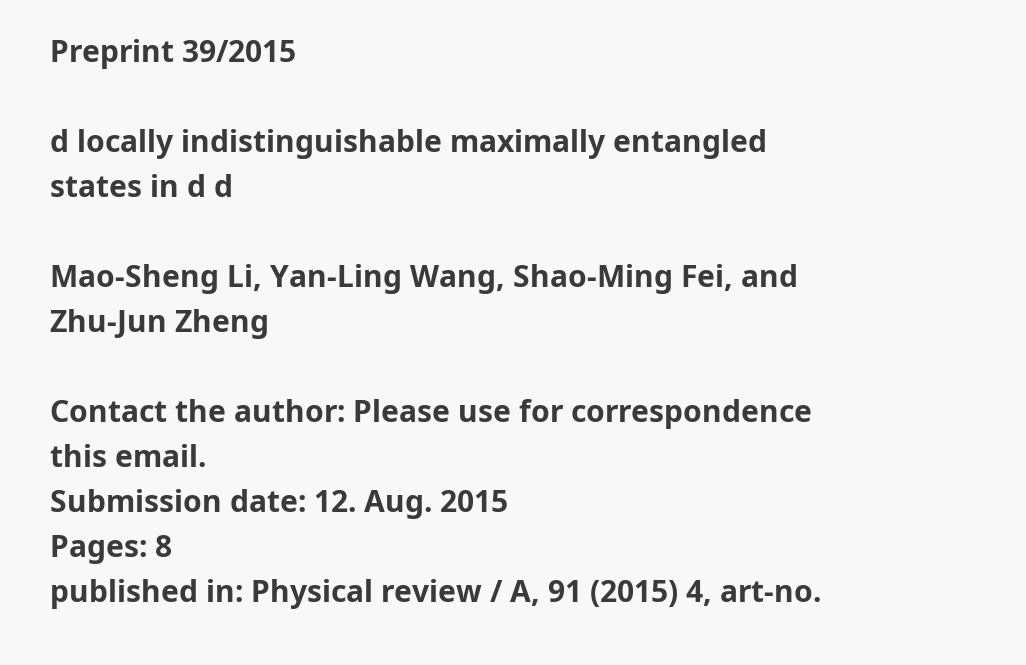Preprint 39/2015

d locally indistinguishable maximally entangled states in d d

Mao-Sheng Li, Yan-Ling Wang, Shao-Ming Fei, and Zhu-Jun Zheng

Contact the author: Please use for correspondence this email.
Submission date: 12. Aug. 2015
Pages: 8
published in: Physical review / A, 91 (2015) 4, art-no.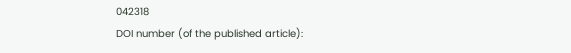042318
DOI number (of the published article):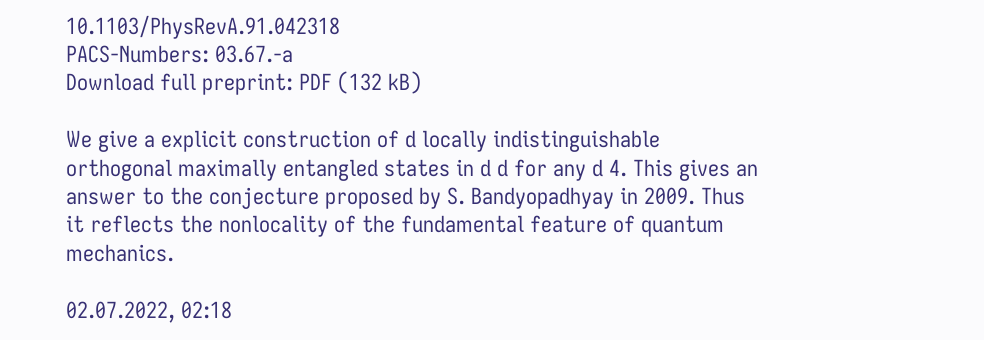10.1103/PhysRevA.91.042318
PACS-Numbers: 03.67.-a
Download full preprint: PDF (132 kB)

We give a explicit construction of d locally indistinguishable orthogonal maximally entangled states in d d for any d 4. This gives an answer to the conjecture proposed by S. Bandyopadhyay in 2009. Thus it reflects the nonlocality of the fundamental feature of quantum mechanics.

02.07.2022, 02:18